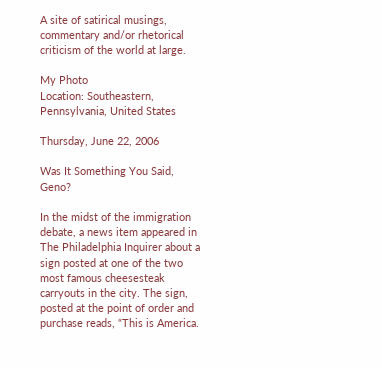A site of satirical musings, commentary and/or rhetorical criticism of the world at large.

My Photo
Location: Southeastern, Pennsylvania, United States

Thursday, June 22, 2006

Was It Something You Said, Geno?

In the midst of the immigration debate, a news item appeared in The Philadelphia Inquirer about a sign posted at one of the two most famous cheesesteak carryouts in the city. The sign, posted at the point of order and purchase reads, “This is America.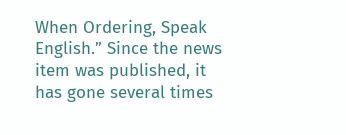When Ordering, Speak English.” Since the news item was published, it has gone several times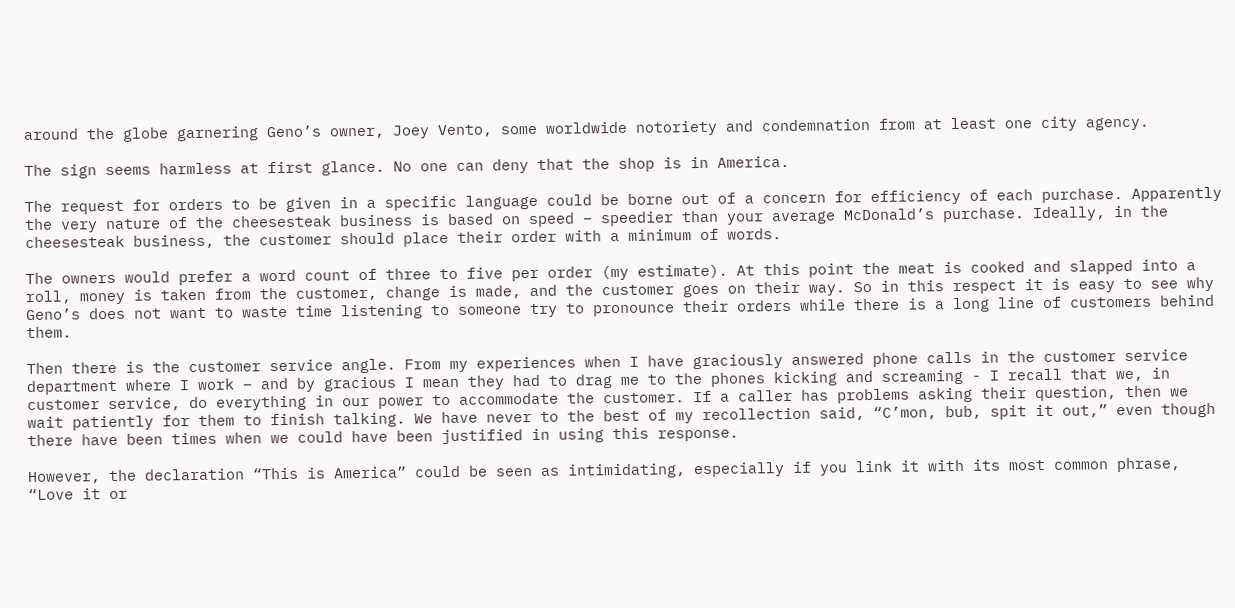around the globe garnering Geno’s owner, Joey Vento, some worldwide notoriety and condemnation from at least one city agency.

The sign seems harmless at first glance. No one can deny that the shop is in America.

The request for orders to be given in a specific language could be borne out of a concern for efficiency of each purchase. Apparently the very nature of the cheesesteak business is based on speed – speedier than your average McDonald’s purchase. Ideally, in the cheesesteak business, the customer should place their order with a minimum of words.

The owners would prefer a word count of three to five per order (my estimate). At this point the meat is cooked and slapped into a roll, money is taken from the customer, change is made, and the customer goes on their way. So in this respect it is easy to see why Geno’s does not want to waste time listening to someone try to pronounce their orders while there is a long line of customers behind them.

Then there is the customer service angle. From my experiences when I have graciously answered phone calls in the customer service department where I work – and by gracious I mean they had to drag me to the phones kicking and screaming - I recall that we, in customer service, do everything in our power to accommodate the customer. If a caller has problems asking their question, then we wait patiently for them to finish talking. We have never to the best of my recollection said, “C’mon, bub, spit it out,” even though there have been times when we could have been justified in using this response.

However, the declaration “This is America” could be seen as intimidating, especially if you link it with its most common phrase, “Love it or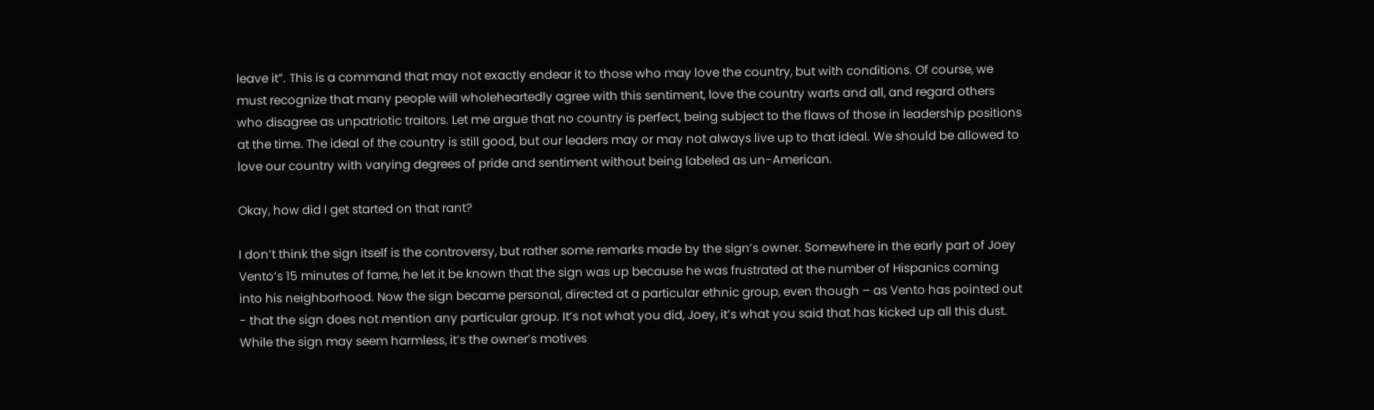leave it”. This is a command that may not exactly endear it to those who may love the country, but with conditions. Of course, we must recognize that many people will wholeheartedly agree with this sentiment, love the country warts and all, and regard others who disagree as unpatriotic traitors. Let me argue that no country is perfect, being subject to the flaws of those in leadership positions at the time. The ideal of the country is still good, but our leaders may or may not always live up to that ideal. We should be allowed to love our country with varying degrees of pride and sentiment without being labeled as un-American.

Okay, how did I get started on that rant?

I don’t think the sign itself is the controversy, but rather some remarks made by the sign’s owner. Somewhere in the early part of Joey Vento’s 15 minutes of fame, he let it be known that the sign was up because he was frustrated at the number of Hispanics coming into his neighborhood. Now the sign became personal, directed at a particular ethnic group, even though – as Vento has pointed out - that the sign does not mention any particular group. It’s not what you did, Joey, it’s what you said that has kicked up all this dust. While the sign may seem harmless, it’s the owner’s motives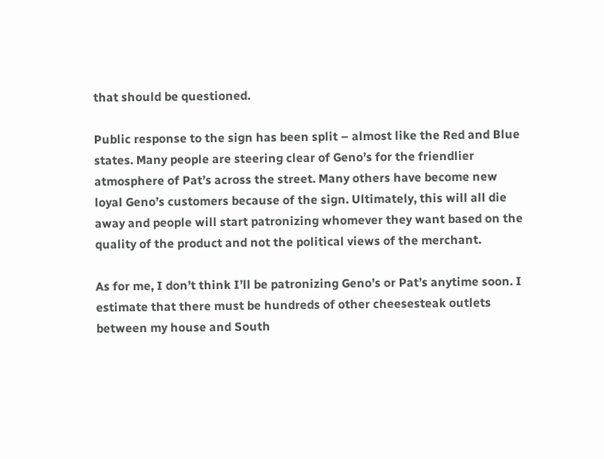that should be questioned.

Public response to the sign has been split – almost like the Red and Blue states. Many people are steering clear of Geno’s for the friendlier atmosphere of Pat’s across the street. Many others have become new loyal Geno’s customers because of the sign. Ultimately, this will all die away and people will start patronizing whomever they want based on the quality of the product and not the political views of the merchant.

As for me, I don’t think I’ll be patronizing Geno’s or Pat’s anytime soon. I estimate that there must be hundreds of other cheesesteak outlets between my house and South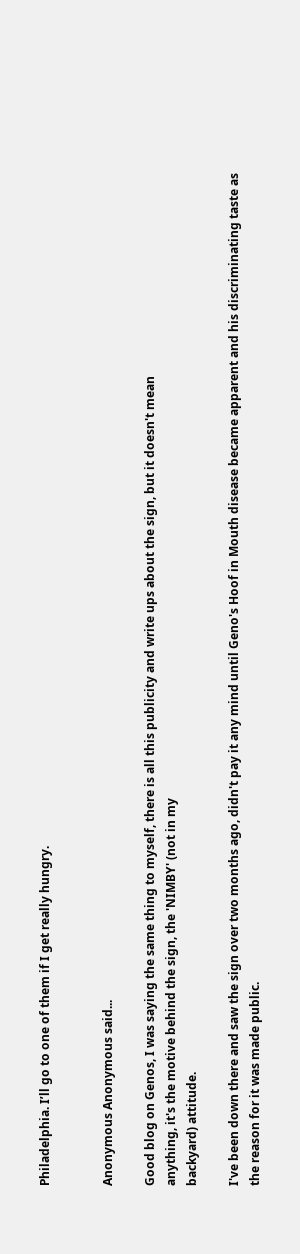Philadelphia. I’ll go to one of them if I get really hungry.


Anonymous Anonymous said...

Good blog on Genos, I was saying the same thing to myself, there is all this publicity and write ups about the sign, but it doesn't mean
anything, it's the motive behind the sign, the 'NIMBY' (not in my
backyard) attitude.

I've been down there and saw the sign over two months ago, didn't pay it any mind until Geno's Hoof in Mouth disease became apparent and his discriminating taste as the reason for it was made public.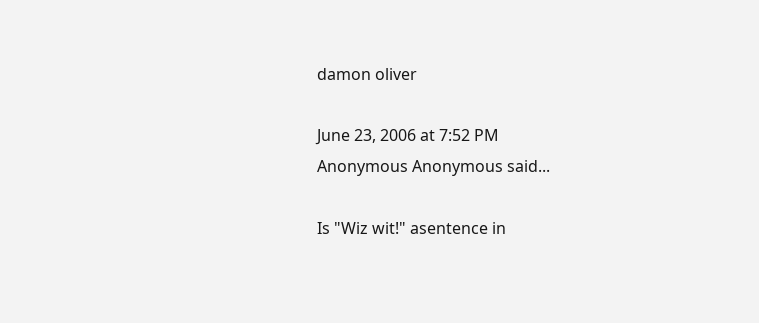damon oliver

June 23, 2006 at 7:52 PM
Anonymous Anonymous said...

Is "Wiz wit!" asentence in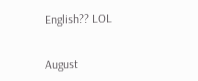English?? LOL


August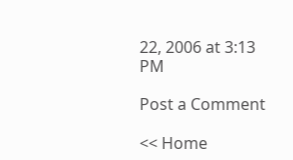22, 2006 at 3:13 PM

Post a Comment

<< Home